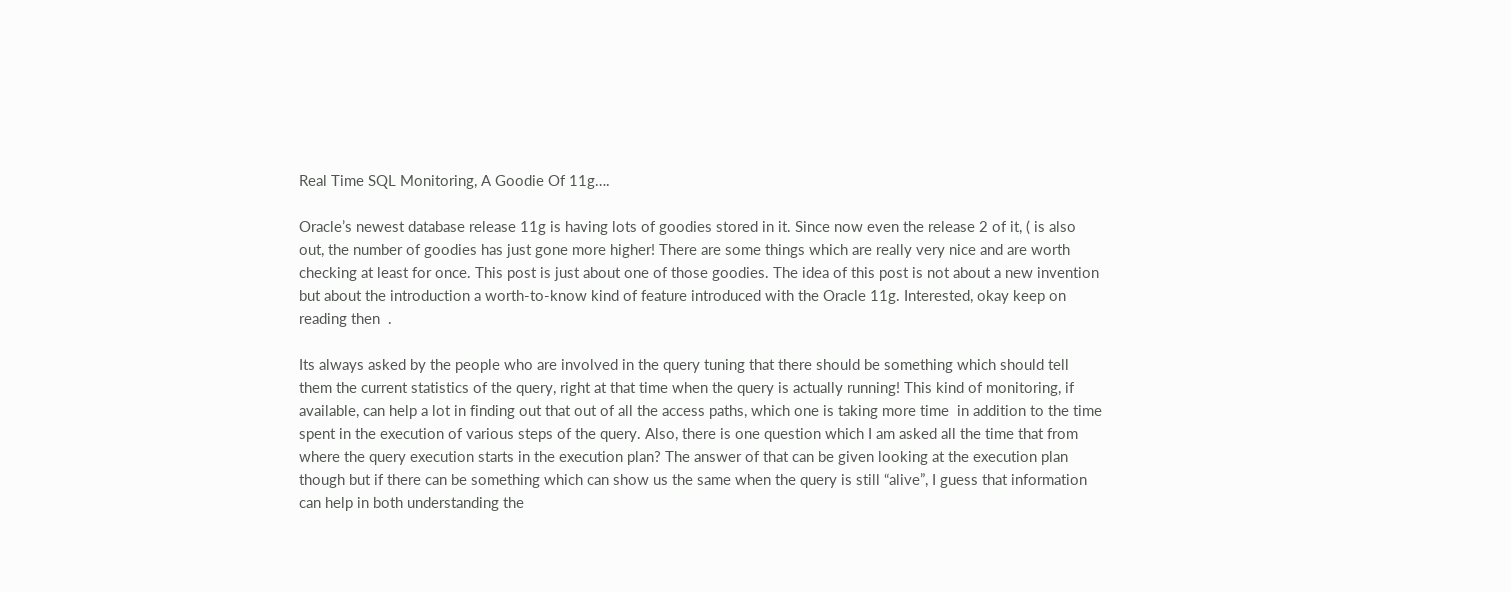Real Time SQL Monitoring, A Goodie Of 11g….

Oracle’s newest database release 11g is having lots of goodies stored in it. Since now even the release 2 of it, ( is also out, the number of goodies has just gone more higher! There are some things which are really very nice and are worth checking at least for once. This post is just about one of those goodies. The idea of this post is not about a new invention but about the introduction a worth-to-know kind of feature introduced with the Oracle 11g. Interested, okay keep on reading then  .

Its always asked by the people who are involved in the query tuning that there should be something which should tell them the current statistics of the query, right at that time when the query is actually running! This kind of monitoring, if available, can help a lot in finding out that out of all the access paths, which one is taking more time  in addition to the time spent in the execution of various steps of the query. Also, there is one question which I am asked all the time that from where the query execution starts in the execution plan? The answer of that can be given looking at the execution plan though but if there can be something which can show us the same when the query is still “alive”, I guess that information can help in both understanding the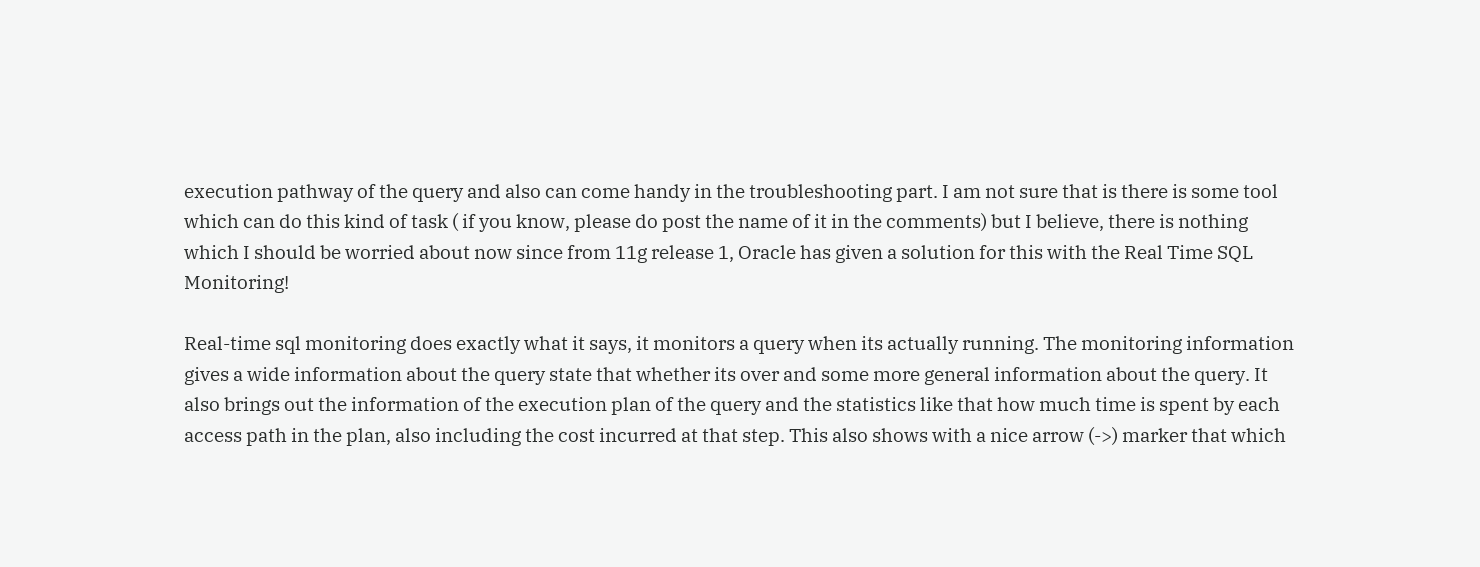execution pathway of the query and also can come handy in the troubleshooting part. I am not sure that is there is some tool which can do this kind of task ( if you know, please do post the name of it in the comments) but I believe, there is nothing which I should be worried about now since from 11g release 1, Oracle has given a solution for this with the Real Time SQL Monitoring!

Real-time sql monitoring does exactly what it says, it monitors a query when its actually running. The monitoring information gives a wide information about the query state that whether its over and some more general information about the query. It also brings out the information of the execution plan of the query and the statistics like that how much time is spent by each access path in the plan, also including the cost incurred at that step. This also shows with a nice arrow (->) marker that which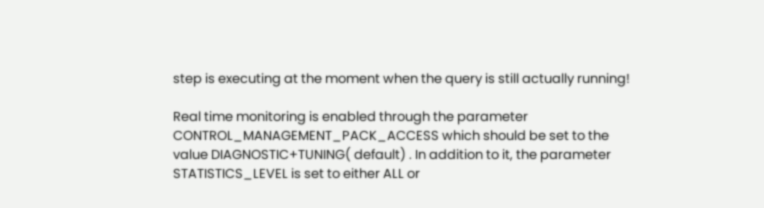step is executing at the moment when the query is still actually running!

Real time monitoring is enabled through the parameter CONTROL_MANAGEMENT_PACK_ACCESS which should be set to the value DIAGNOSTIC+TUNING( default) . In addition to it, the parameter STATISTICS_LEVEL is set to either ALL or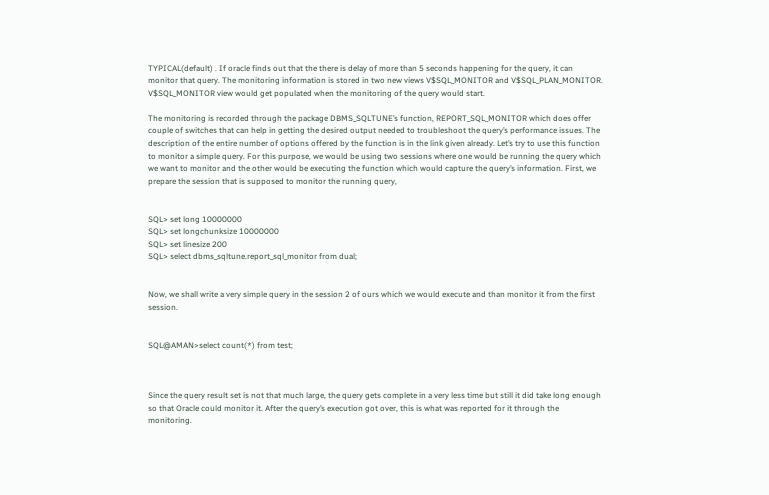TYPICAL(default) . If oracle finds out that the there is delay of more than 5 seconds happening for the query, it can monitor that query. The monitoring information is stored in two new views V$SQL_MONITOR and V$SQL_PLAN_MONITOR. V$SQL_MONITOR view would get populated when the monitoring of the query would start.

The monitoring is recorded through the package DBMS_SQLTUNE’s function, REPORT_SQL_MONITOR which does offer couple of switches that can help in getting the desired output needed to troubleshoot the query’s performance issues. The description of the entire number of options offered by the function is in the link given already. Let’s try to use this function to monitor a simple query. For this purpose, we would be using two sessions where one would be running the query which we want to monitor and the other would be executing the function which would capture the query’s information. First, we prepare the session that is supposed to monitor the running query,


SQL> set long 10000000
SQL> set longchunksize 10000000
SQL> set linesize 200
SQL> select dbms_sqltune.report_sql_monitor from dual;


Now, we shall write a very simple query in the session 2 of ours which we would execute and than monitor it from the first session.


SQL@AMAN>select count(*) from test;



Since the query result set is not that much large, the query gets complete in a very less time but still it did take long enough so that Oracle could monitor it. After the query’s execution got over, this is what was reported for it through the monitoring.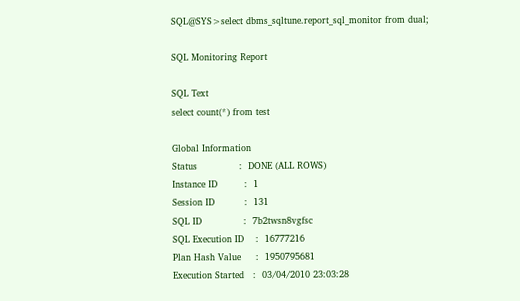SQL@SYS>select dbms_sqltune.report_sql_monitor from dual;

SQL Monitoring Report

SQL Text
select count(*) from test

Global Information
Status              :  DONE (ALL ROWS)
Instance ID         :  1
Session ID          :  131
SQL ID              :  7b2twsn8vgfsc
SQL Execution ID    :  16777216
Plan Hash Value     :  1950795681
Execution Started   :  03/04/2010 23:03:28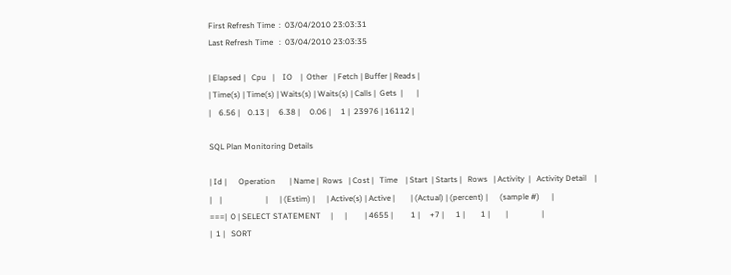First Refresh Time  :  03/04/2010 23:03:31
Last Refresh Time   :  03/04/2010 23:03:35

| Elapsed |   Cpu   |    IO    |  Other   | Fetch | Buffer | Reads |
| Time(s) | Time(s) | Waits(s) | Waits(s) | Calls |  Gets  |       |
|    6.56 |    0.13 |     6.38 |     0.06 |     1 |  23976 | 16112 |

SQL Plan Monitoring Details

| Id |      Operation       | Name |  Rows   | Cost |   Time    | Start  | Starts |   Rows   | Activity  |   Activity Detail    |
|    |                      |      | (Estim) |      | Active(s) | Active |        | (Actual) | (percent) |      (sample #)      |
===|  0 | SELECT STATEMENT     |      |         | 4655 |         1 |     +7 |      1 |        1 |        |                 |
|  1 |   SORT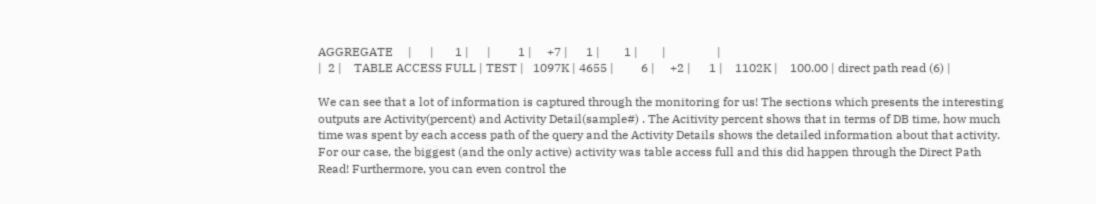AGGREGATE     |      |       1 |      |         1 |     +7 |      1 |        1 |        |                 |
|  2 |    TABLE ACCESS FULL | TEST |   1097K | 4655 |         6 |     +2 |      1 |    1102K |    100.00 | direct path read (6) |

We can see that a lot of information is captured through the monitoring for us! The sections which presents the interesting outputs are Activity(percent) and Activity Detail(sample#) . The Acitivity percent shows that in terms of DB time, how much time was spent by each access path of the query and the Activity Details shows the detailed information about that activity. For our case, the biggest (and the only active) activity was table access full and this did happen through the Direct Path Read! Furthermore, you can even control the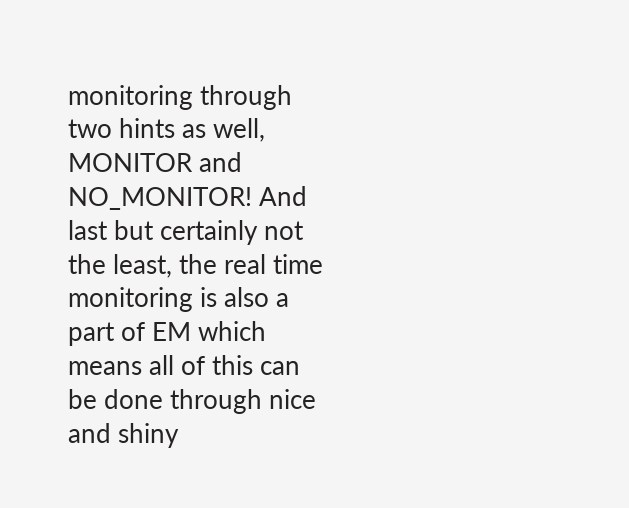monitoring through two hints as well, MONITOR and NO_MONITOR! And last but certainly not the least, the real time monitoring is also a part of EM which means all of this can be done through nice and shiny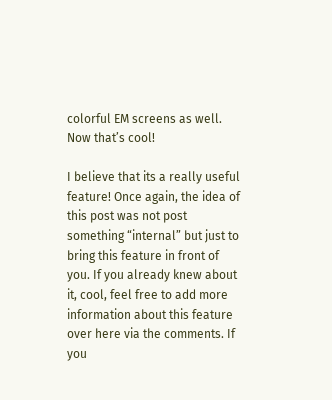colorful EM screens as well. Now that’s cool!

I believe that its a really useful feature! Once again, the idea of this post was not post something “internal” but just to bring this feature in front of you. If you already knew about it, cool, feel free to add more information about this feature over here via the comments. If you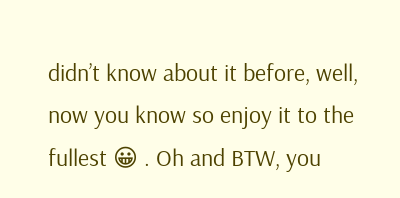didn’t know about it before, well, now you know so enjoy it to the fullest 😀 . Oh and BTW, you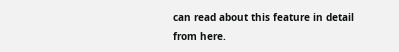can read about this feature in detail from here.